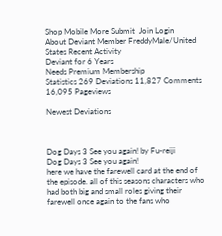Shop Mobile More Submit  Join Login
About Deviant Member FreddyMale/United States Recent Activity
Deviant for 6 Years
Needs Premium Membership
Statistics 269 Deviations 11,827 Comments 16,095 Pageviews

Newest Deviations



Dog Days 3 See you again! by Fu-reiji
Dog Days 3 See you again!
here we have the farewell card at the end of the episode. all of this seasons characters who had both big and small roles giving their farewell once again to the fans who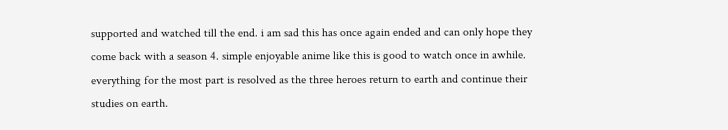supported and watched till the end. i am sad this has once again ended and can only hope they come back with a season 4. simple enjoyable anime like this is good to watch once in awhile. everything for the most part is resolved as the three heroes return to earth and continue their studies on earth.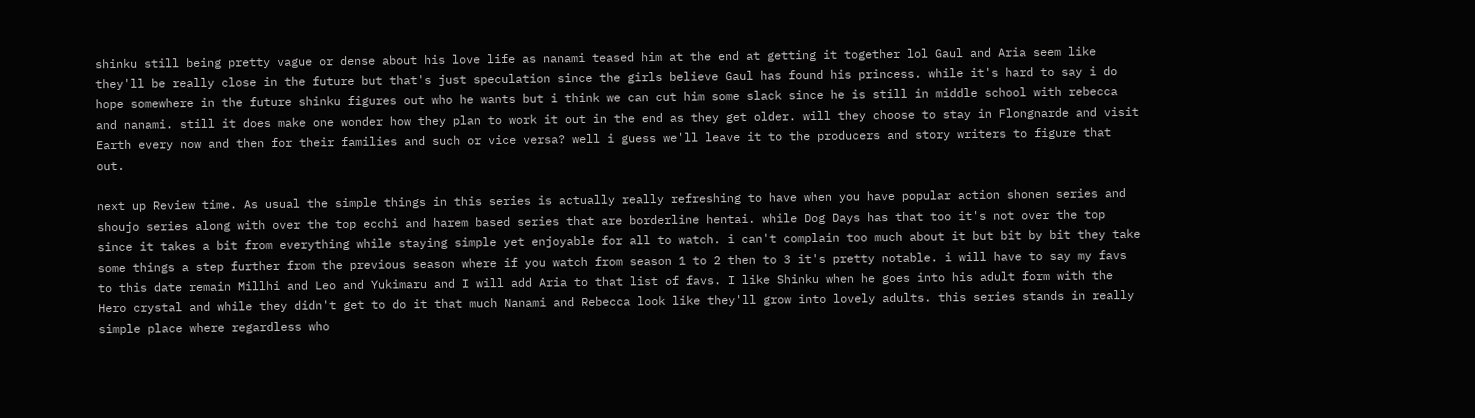shinku still being pretty vague or dense about his love life as nanami teased him at the end at getting it together lol Gaul and Aria seem like they'll be really close in the future but that's just speculation since the girls believe Gaul has found his princess. while it's hard to say i do hope somewhere in the future shinku figures out who he wants but i think we can cut him some slack since he is still in middle school with rebecca and nanami. still it does make one wonder how they plan to work it out in the end as they get older. will they choose to stay in Flongnarde and visit Earth every now and then for their families and such or vice versa? well i guess we'll leave it to the producers and story writers to figure that out.

next up Review time. As usual the simple things in this series is actually really refreshing to have when you have popular action shonen series and shoujo series along with over the top ecchi and harem based series that are borderline hentai. while Dog Days has that too it's not over the top since it takes a bit from everything while staying simple yet enjoyable for all to watch. i can't complain too much about it but bit by bit they take some things a step further from the previous season where if you watch from season 1 to 2 then to 3 it's pretty notable. i will have to say my favs to this date remain Millhi and Leo and Yukimaru and I will add Aria to that list of favs. I like Shinku when he goes into his adult form with the Hero crystal and while they didn't get to do it that much Nanami and Rebecca look like they'll grow into lovely adults. this series stands in really simple place where regardless who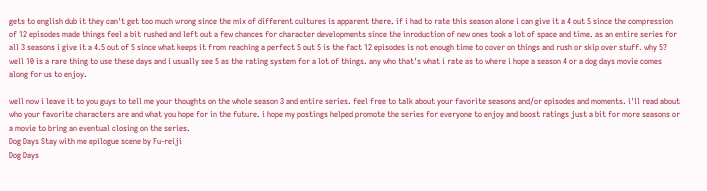gets to english dub it they can't get too much wrong since the mix of different cultures is apparent there. if i had to rate this season alone i can give it a 4 out 5 since the compression of 12 episodes made things feel a bit rushed and left out a few chances for character developments since the inroduction of new ones took a lot of space and time. as an entire series for all 3 seasons i give it a 4.5 out of 5 since what keeps it from reaching a perfect 5 out 5 is the fact 12 episodes is not enough time to cover on things and rush or skip over stuff. why 5? well 10 is a rare thing to use these days and i usually see 5 as the rating system for a lot of things. any who that's what i rate as to where i hope a season 4 or a dog days movie comes along for us to enjoy.

well now i leave it to you guys to tell me your thoughts on the whole season 3 and entire series. feel free to talk about your favorite seasons and/or episodes and moments. i'll read about who your favorite characters are and what you hope for in the future. i hope my postings helped promote the series for everyone to enjoy and boost ratings just a bit for more seasons or a movie to bring an eventual closing on the series.
Dog Days Stay with me epilogue scene by Fu-reiji
Dog Days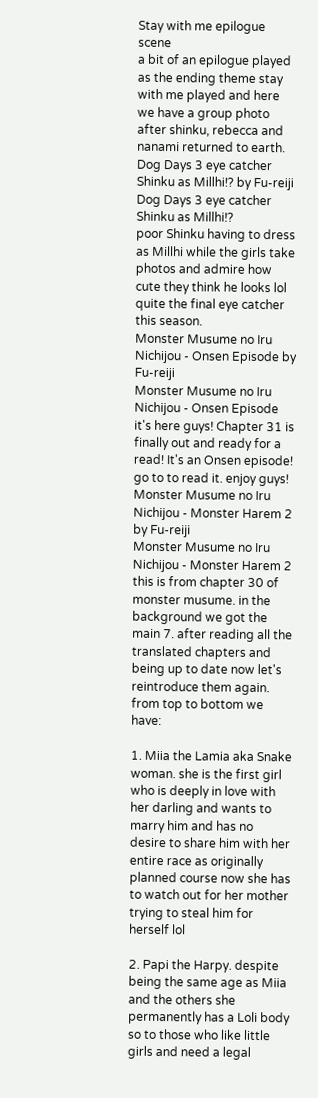Stay with me epilogue scene
a bit of an epilogue played as the ending theme stay with me played and here we have a group photo after shinku, rebecca and nanami returned to earth.
Dog Days 3 eye catcher Shinku as Millhi!? by Fu-reiji
Dog Days 3 eye catcher Shinku as Millhi!?
poor Shinku having to dress as Millhi while the girls take photos and admire how cute they think he looks lol quite the final eye catcher this season.
Monster Musume no Iru Nichijou - Onsen Episode by Fu-reiji
Monster Musume no Iru Nichijou - Onsen Episode
it's here guys! Chapter 31 is finally out and ready for a read! It's an Onsen episode! go to to read it. enjoy guys!
Monster Musume no Iru Nichijou - Monster Harem 2 by Fu-reiji
Monster Musume no Iru Nichijou - Monster Harem 2
this is from chapter 30 of monster musume. in the background we got the main 7. after reading all the translated chapters and being up to date now let's reintroduce them again. from top to bottom we have:

1. Miia the Lamia aka Snake woman. she is the first girl who is deeply in love with her darling and wants to marry him and has no desire to share him with her entire race as originally planned course now she has to watch out for her mother trying to steal him for herself lol

2. Papi the Harpy. despite being the same age as Miia and the others she permanently has a Loli body so to those who like little girls and need a legal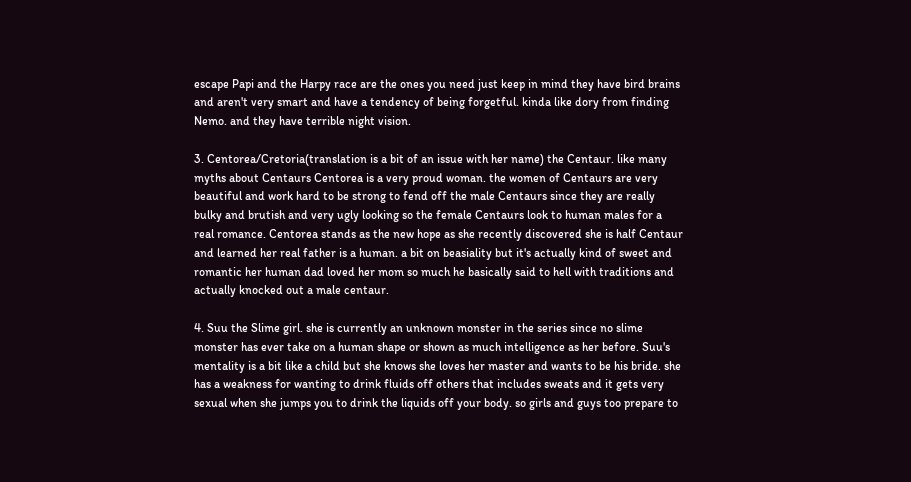escape Papi and the Harpy race are the ones you need just keep in mind they have bird brains and aren't very smart and have a tendency of being forgetful. kinda like dory from finding Nemo. and they have terrible night vision.

3. Centorea/Cretoria(translation is a bit of an issue with her name) the Centaur. like many myths about Centaurs Centorea is a very proud woman. the women of Centaurs are very beautiful and work hard to be strong to fend off the male Centaurs since they are really bulky and brutish and very ugly looking so the female Centaurs look to human males for a real romance. Centorea stands as the new hope as she recently discovered she is half Centaur and learned her real father is a human. a bit on beasiality but it's actually kind of sweet and romantic her human dad loved her mom so much he basically said to hell with traditions and actually knocked out a male centaur.

4. Suu the Slime girl. she is currently an unknown monster in the series since no slime monster has ever take on a human shape or shown as much intelligence as her before. Suu's mentality is a bit like a child but she knows she loves her master and wants to be his bride. she has a weakness for wanting to drink fluids off others that includes sweats and it gets very sexual when she jumps you to drink the liquids off your body. so girls and guys too prepare to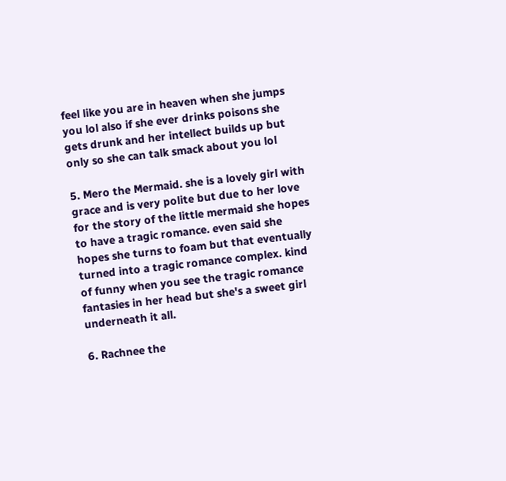feel like you are in heaven when she jumps you lol also if she ever drinks poisons she gets drunk and her intellect builds up but only so she can talk smack about you lol

5. Mero the Mermaid. she is a lovely girl with grace and is very polite but due to her love for the story of the little mermaid she hopes to have a tragic romance. even said she hopes she turns to foam but that eventually turned into a tragic romance complex. kind of funny when you see the tragic romance fantasies in her head but she's a sweet girl underneath it all.

6. Rachnee the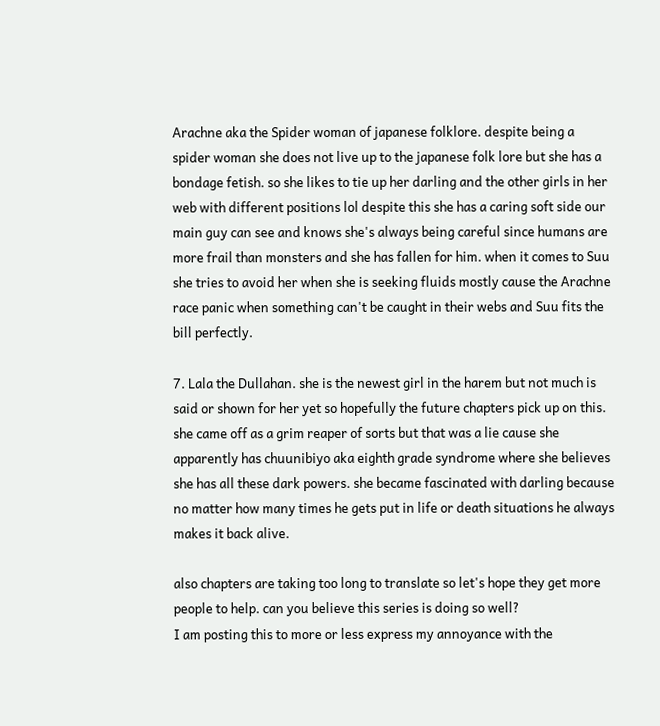Arachne aka the Spider woman of japanese folklore. despite being a spider woman she does not live up to the japanese folk lore but she has a bondage fetish. so she likes to tie up her darling and the other girls in her web with different positions lol despite this she has a caring soft side our main guy can see and knows she's always being careful since humans are more frail than monsters and she has fallen for him. when it comes to Suu she tries to avoid her when she is seeking fluids mostly cause the Arachne race panic when something can't be caught in their webs and Suu fits the bill perfectly.

7. Lala the Dullahan. she is the newest girl in the harem but not much is said or shown for her yet so hopefully the future chapters pick up on this. she came off as a grim reaper of sorts but that was a lie cause she apparently has chuunibiyo aka eighth grade syndrome where she believes she has all these dark powers. she became fascinated with darling because no matter how many times he gets put in life or death situations he always makes it back alive.

also chapters are taking too long to translate so let's hope they get more people to help. can you believe this series is doing so well?
I am posting this to more or less express my annoyance with the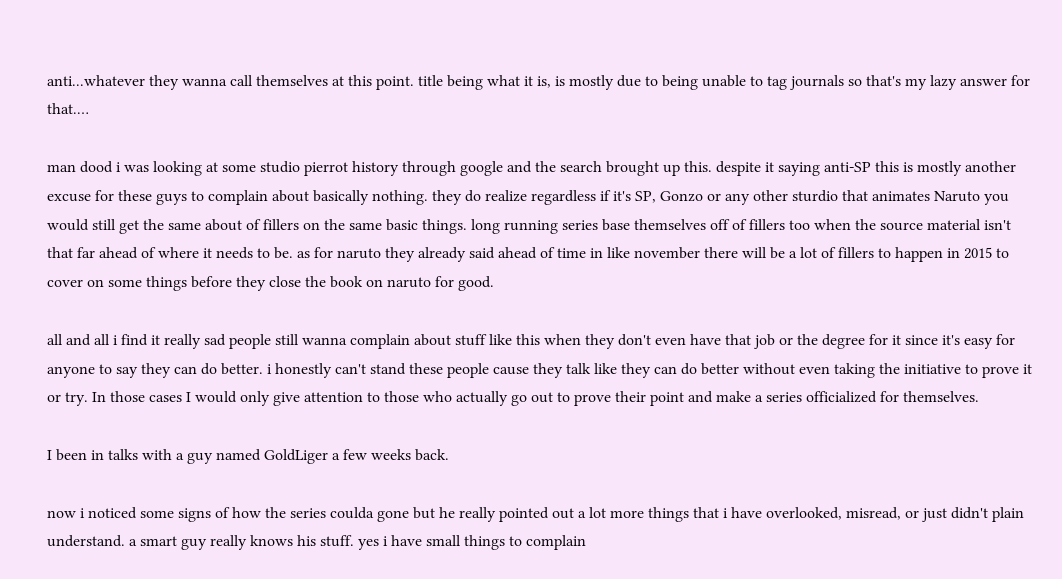anti...whatever they wanna call themselves at this point. title being what it is, is mostly due to being unable to tag journals so that's my lazy answer for that.…

man dood i was looking at some studio pierrot history through google and the search brought up this. despite it saying anti-SP this is mostly another excuse for these guys to complain about basically nothing. they do realize regardless if it's SP, Gonzo or any other sturdio that animates Naruto you would still get the same about of fillers on the same basic things. long running series base themselves off of fillers too when the source material isn't that far ahead of where it needs to be. as for naruto they already said ahead of time in like november there will be a lot of fillers to happen in 2015 to cover on some things before they close the book on naruto for good.

all and all i find it really sad people still wanna complain about stuff like this when they don't even have that job or the degree for it since it's easy for anyone to say they can do better. i honestly can't stand these people cause they talk like they can do better without even taking the initiative to prove it or try. In those cases I would only give attention to those who actually go out to prove their point and make a series officialized for themselves.

I been in talks with a guy named GoldLiger a few weeks back.

now i noticed some signs of how the series coulda gone but he really pointed out a lot more things that i have overlooked, misread, or just didn't plain understand. a smart guy really knows his stuff. yes i have small things to complain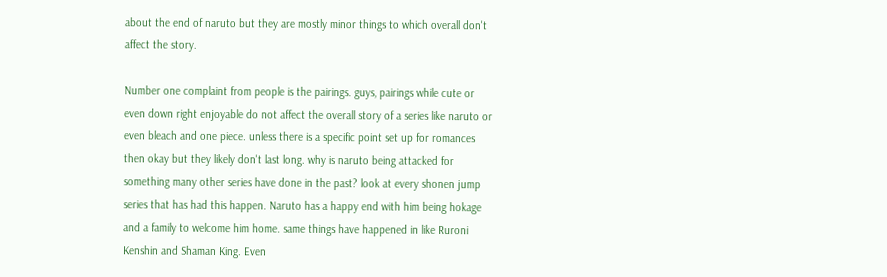about the end of naruto but they are mostly minor things to which overall don't affect the story.

Number one complaint from people is the pairings. guys, pairings while cute or even down right enjoyable do not affect the overall story of a series like naruto or even bleach and one piece. unless there is a specific point set up for romances then okay but they likely don't last long. why is naruto being attacked for something many other series have done in the past? look at every shonen jump series that has had this happen. Naruto has a happy end with him being hokage and a family to welcome him home. same things have happened in like Ruroni Kenshin and Shaman King. Even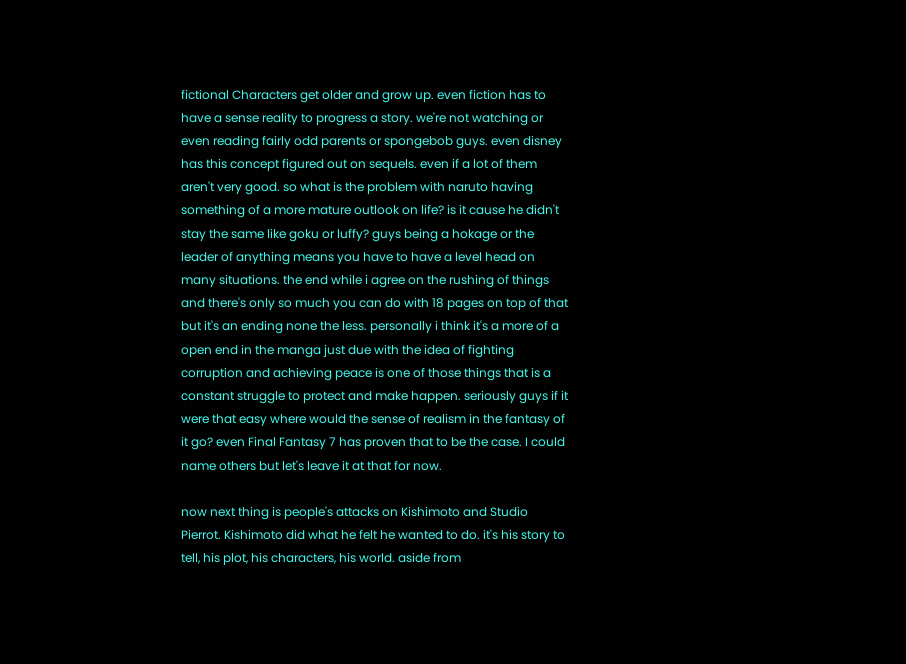fictional Characters get older and grow up. even fiction has to have a sense reality to progress a story. we're not watching or even reading fairly odd parents or spongebob guys. even disney has this concept figured out on sequels. even if a lot of them aren't very good. so what is the problem with naruto having something of a more mature outlook on life? is it cause he didn't stay the same like goku or luffy? guys being a hokage or the leader of anything means you have to have a level head on many situations. the end while i agree on the rushing of things and there's only so much you can do with 18 pages on top of that but it's an ending none the less. personally i think it's a more of a open end in the manga just due with the idea of fighting corruption and achieving peace is one of those things that is a constant struggle to protect and make happen. seriously guys if it were that easy where would the sense of realism in the fantasy of it go? even Final Fantasy 7 has proven that to be the case. I could name others but let's leave it at that for now.

now next thing is people's attacks on Kishimoto and Studio Pierrot. Kishimoto did what he felt he wanted to do. it's his story to tell, his plot, his characters, his world. aside from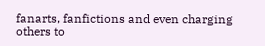fanarts, fanfictions and even charging others to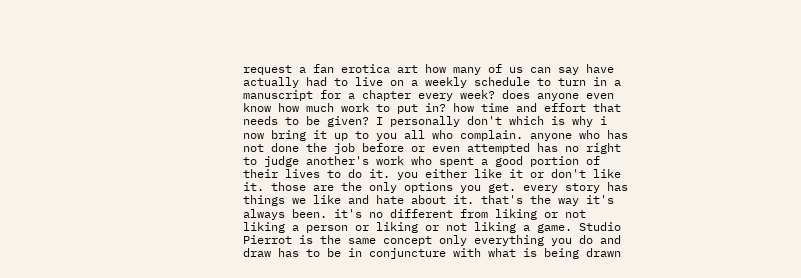request a fan erotica art how many of us can say have actually had to live on a weekly schedule to turn in a manuscript for a chapter every week? does anyone even know how much work to put in? how time and effort that needs to be given? I personally don't which is why i now bring it up to you all who complain. anyone who has not done the job before or even attempted has no right to judge another's work who spent a good portion of their lives to do it. you either like it or don't like it. those are the only options you get. every story has things we like and hate about it. that's the way it's always been. it's no different from liking or not liking a person or liking or not liking a game. Studio Pierrot is the same concept only everything you do and draw has to be in conjuncture with what is being drawn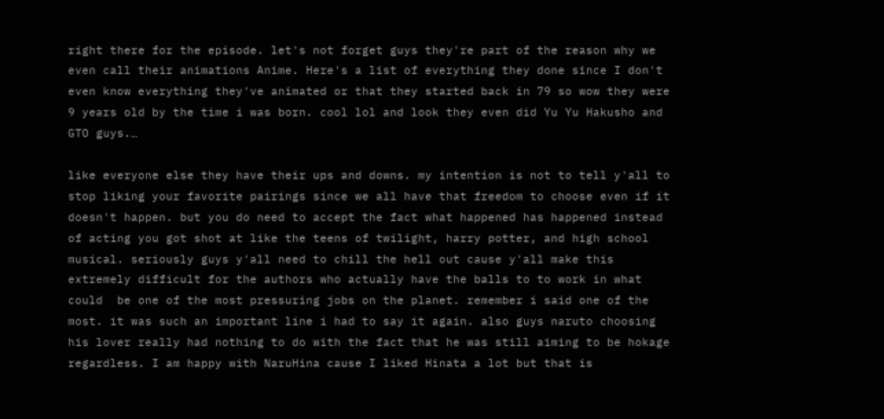right there for the episode. let's not forget guys they're part of the reason why we even call their animations Anime. Here's a list of everything they done since I don't even know everything they've animated or that they started back in 79 so wow they were 9 years old by the time i was born. cool lol and look they even did Yu Yu Hakusho and GTO guys.…

like everyone else they have their ups and downs. my intention is not to tell y'all to stop liking your favorite pairings since we all have that freedom to choose even if it doesn't happen. but you do need to accept the fact what happened has happened instead of acting you got shot at like the teens of twilight, harry potter, and high school musical. seriously guys y'all need to chill the hell out cause y'all make this extremely difficult for the authors who actually have the balls to to work in what could  be one of the most pressuring jobs on the planet. remember i said one of the most. it was such an important line i had to say it again. also guys naruto choosing his lover really had nothing to do with the fact that he was still aiming to be hokage regardless. I am happy with NaruHina cause I liked Hinata a lot but that is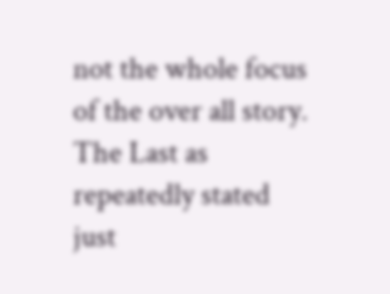not the whole focus of the over all story. The Last as repeatedly stated just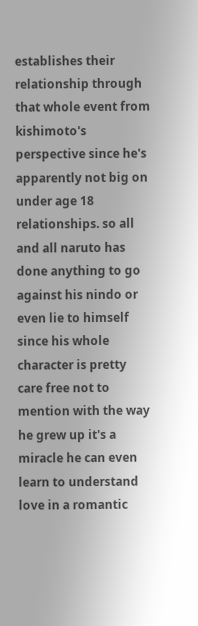establishes their relationship through that whole event from kishimoto's perspective since he's apparently not big on under age 18 relationships. so all and all naruto has done anything to go against his nindo or even lie to himself since his whole character is pretty care free not to mention with the way he grew up it's a miracle he can even learn to understand love in a romantic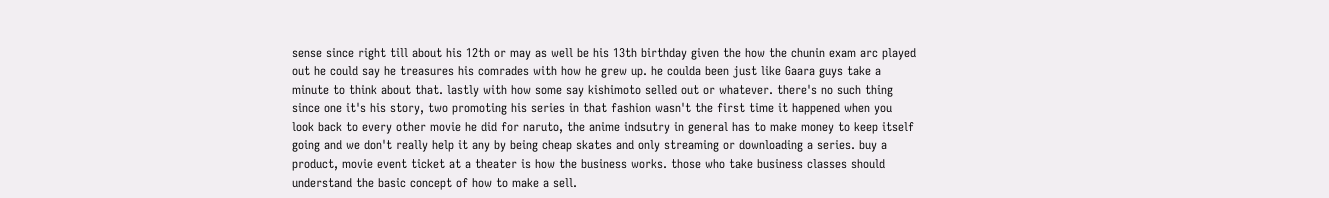sense since right till about his 12th or may as well be his 13th birthday given the how the chunin exam arc played out he could say he treasures his comrades with how he grew up. he coulda been just like Gaara guys take a minute to think about that. lastly with how some say kishimoto selled out or whatever. there's no such thing since one it's his story, two promoting his series in that fashion wasn't the first time it happened when you look back to every other movie he did for naruto, the anime indsutry in general has to make money to keep itself going and we don't really help it any by being cheap skates and only streaming or downloading a series. buy a product, movie event ticket at a theater is how the business works. those who take business classes should understand the basic concept of how to make a sell.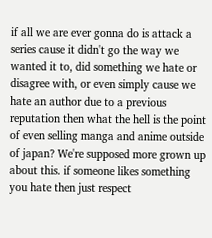if all we are ever gonna do is attack a series cause it didn't go the way we wanted it to, did something we hate or disagree with, or even simply cause we hate an author due to a previous reputation then what the hell is the point of even selling manga and anime outside of japan? We're supposed more grown up about this. if someone likes something you hate then just respect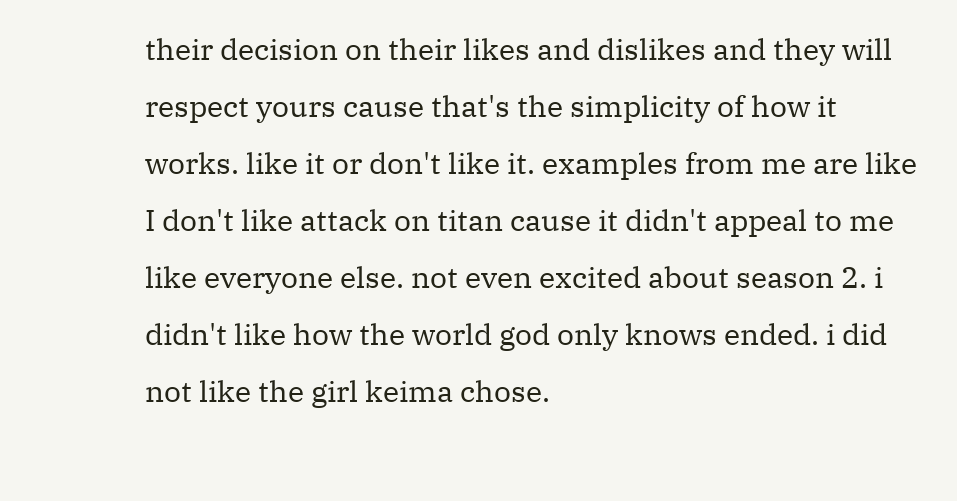their decision on their likes and dislikes and they will respect yours cause that's the simplicity of how it works. like it or don't like it. examples from me are like I don't like attack on titan cause it didn't appeal to me like everyone else. not even excited about season 2. i didn't like how the world god only knows ended. i did not like the girl keima chose.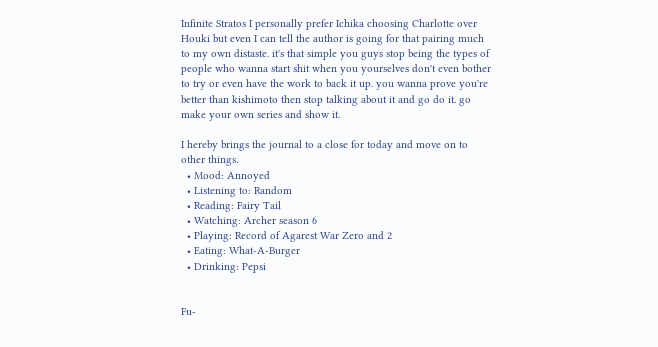Infinite Stratos I personally prefer Ichika choosing Charlotte over Houki but even I can tell the author is going for that pairing much to my own distaste. it's that simple you guys stop being the types of people who wanna start shit when you yourselves don't even bother to try or even have the work to back it up. you wanna prove you're better than kishimoto then stop talking about it and go do it. go make your own series and show it.

I hereby brings the journal to a close for today and move on to other things.
  • Mood: Annoyed
  • Listening to: Random
  • Reading: Fairy Tail
  • Watching: Archer season 6
  • Playing: Record of Agarest War Zero and 2
  • Eating: What-A-Burger
  • Drinking: Pepsi


Fu-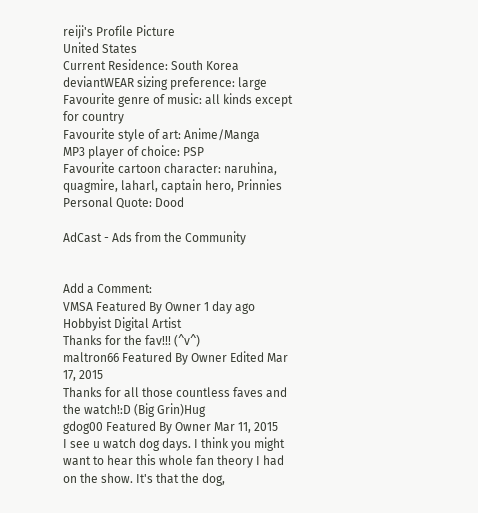reiji's Profile Picture
United States
Current Residence: South Korea
deviantWEAR sizing preference: large
Favourite genre of music: all kinds except for country
Favourite style of art: Anime/Manga
MP3 player of choice: PSP
Favourite cartoon character: naruhina, quagmire, laharl, captain hero, Prinnies
Personal Quote: Dood

AdCast - Ads from the Community


Add a Comment:
VMSA Featured By Owner 1 day ago  Hobbyist Digital Artist
Thanks for the fav!!! (^v^)
maltron66 Featured By Owner Edited Mar 17, 2015
Thanks for all those countless faves and the watch!:D (Big Grin)Hug
gdog00 Featured By Owner Mar 11, 2015
I see u watch dog days. I think you might want to hear this whole fan theory I had on the show. It's that the dog,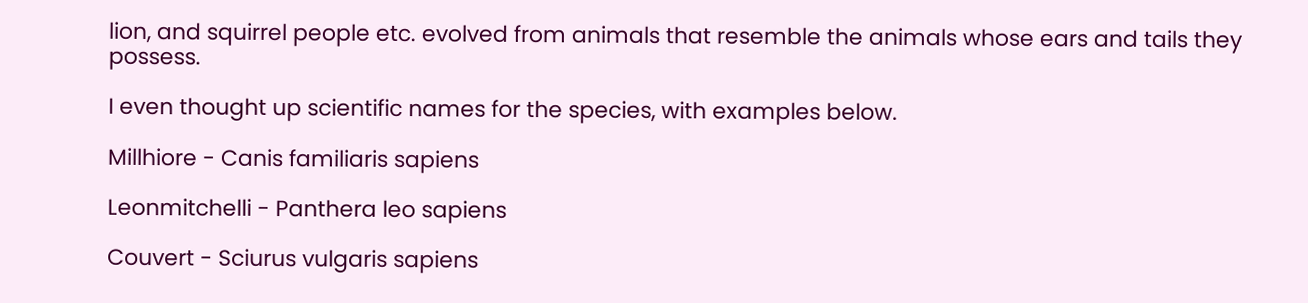lion, and squirrel people etc. evolved from animals that resemble the animals whose ears and tails they possess.

I even thought up scientific names for the species, with examples below.

Millhiore - Canis familiaris sapiens

Leonmitchelli - Panthera leo sapiens

Couvert - Sciurus vulgaris sapiens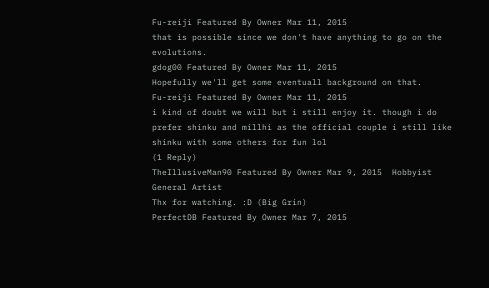Fu-reiji Featured By Owner Mar 11, 2015
that is possible since we don't have anything to go on the evolutions.
gdog00 Featured By Owner Mar 11, 2015
Hopefully we'll get some eventuall background on that.
Fu-reiji Featured By Owner Mar 11, 2015
i kind of doubt we will but i still enjoy it. though i do prefer shinku and millhi as the official couple i still like shinku with some others for fun lol
(1 Reply)
TheIllusiveMan90 Featured By Owner Mar 9, 2015  Hobbyist General Artist
Thx for watching. :D (Big Grin)
PerfectDB Featured By Owner Mar 7, 2015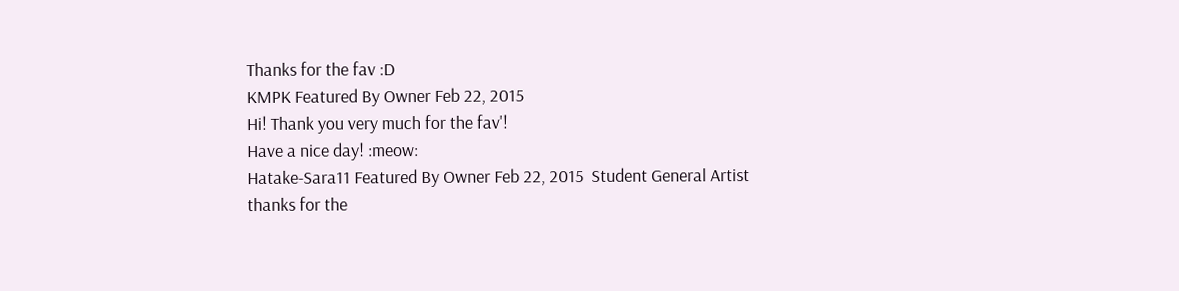Thanks for the fav :D
KMPK Featured By Owner Feb 22, 2015
Hi! Thank you very much for the fav'!
Have a nice day! :meow:
Hatake-Sara11 Featured By Owner Feb 22, 2015  Student General Artist
thanks for the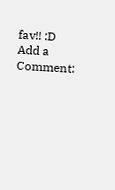fav!! :D
Add a Comment: